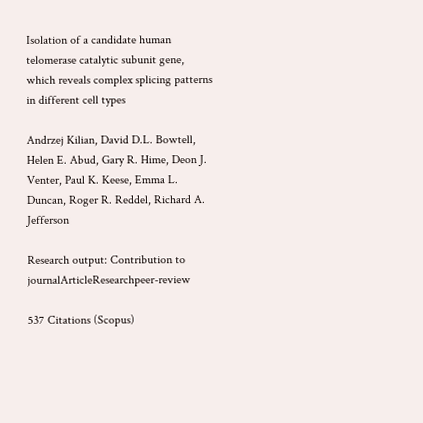Isolation of a candidate human telomerase catalytic subunit gene, which reveals complex splicing patterns in different cell types

Andrzej Kilian, David D.L. Bowtell, Helen E. Abud, Gary R. Hime, Deon J. Venter, Paul K. Keese, Emma L. Duncan, Roger R. Reddel, Richard A. Jefferson

Research output: Contribution to journalArticleResearchpeer-review

537 Citations (Scopus)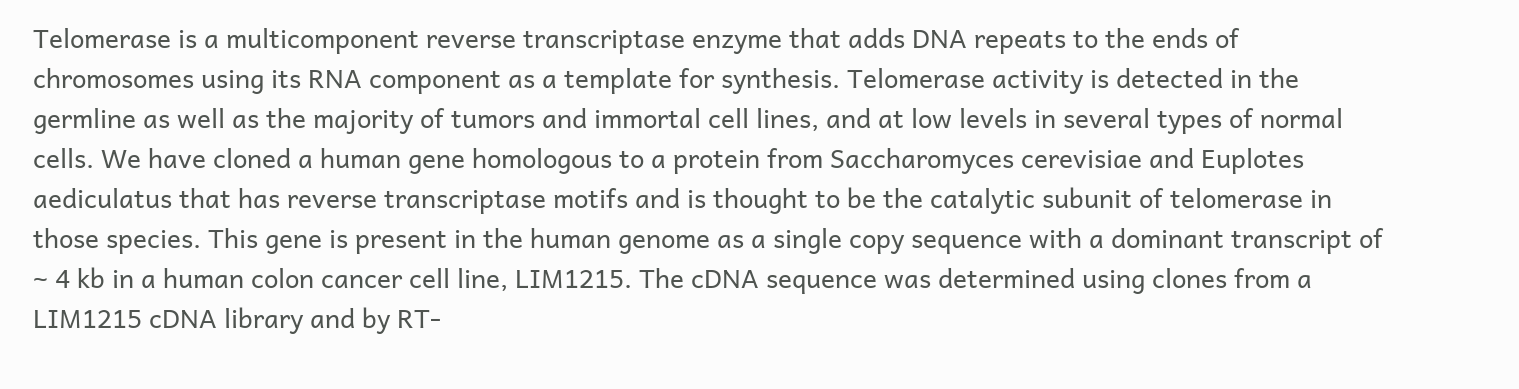Telomerase is a multicomponent reverse transcriptase enzyme that adds DNA repeats to the ends of chromosomes using its RNA component as a template for synthesis. Telomerase activity is detected in the germline as well as the majority of tumors and immortal cell lines, and at low levels in several types of normal cells. We have cloned a human gene homologous to a protein from Saccharomyces cerevisiae and Euplotes aediculatus that has reverse transcriptase motifs and is thought to be the catalytic subunit of telomerase in those species. This gene is present in the human genome as a single copy sequence with a dominant transcript of ~ 4 kb in a human colon cancer cell line, LIM1215. The cDNA sequence was determined using clones from a LIM1215 cDNA library and by RT-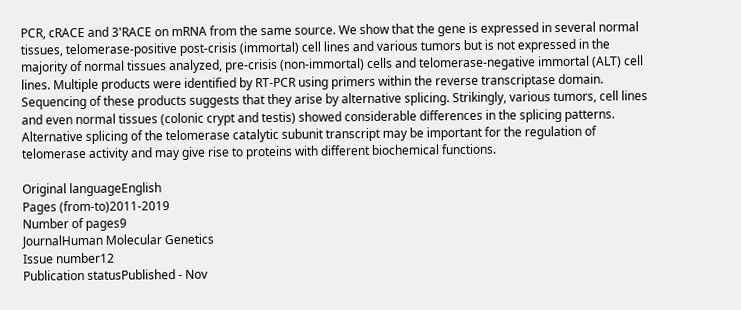PCR, cRACE and 3'RACE on mRNA from the same source. We show that the gene is expressed in several normal tissues, telomerase-positive post-crisis (immortal) cell lines and various tumors but is not expressed in the majority of normal tissues analyzed, pre-crisis (non-immortal) cells and telomerase-negative immortal (ALT) cell lines. Multiple products were identified by RT-PCR using primers within the reverse transcriptase domain. Sequencing of these products suggests that they arise by alternative splicing. Strikingly, various tumors, cell lines and even normal tissues (colonic crypt and testis) showed considerable differences in the splicing patterns. Alternative splicing of the telomerase catalytic subunit transcript may be important for the regulation of telomerase activity and may give rise to proteins with different biochemical functions.

Original languageEnglish
Pages (from-to)2011-2019
Number of pages9
JournalHuman Molecular Genetics
Issue number12
Publication statusPublished - Nov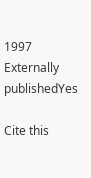1997
Externally publishedYes

Cite this